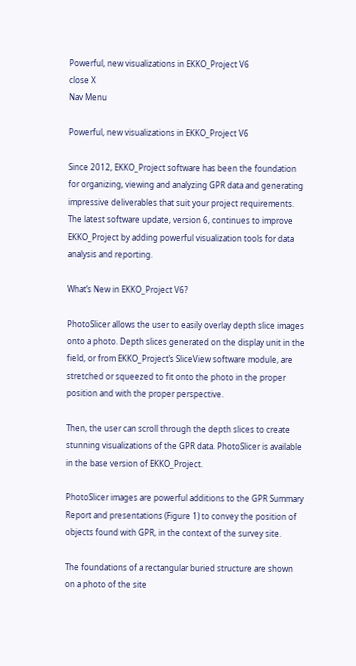Powerful, new visualizations in EKKO_Project V6
close X
Nav Menu

Powerful, new visualizations in EKKO_Project V6

Since 2012, EKKO_Project software has been the foundation for organizing, viewing and analyzing GPR data and generating impressive deliverables that suit your project requirements. The latest software update, version 6, continues to improve EKKO_Project by adding powerful visualization tools for data analysis and reporting.

What’s New in EKKO_Project V6?

PhotoSlicer allows the user to easily overlay depth slice images onto a photo. Depth slices generated on the display unit in the field, or from EKKO_Project’s SliceView software module, are stretched or squeezed to fit onto the photo in the proper position and with the proper perspective.

Then, the user can scroll through the depth slices to create stunning visualizations of the GPR data. PhotoSlicer is available in the base version of EKKO_Project.

PhotoSlicer images are powerful additions to the GPR Summary Report and presentations (Figure 1) to convey the position of objects found with GPR, in the context of the survey site.

The foundations of a rectangular buried structure are shown on a photo of the site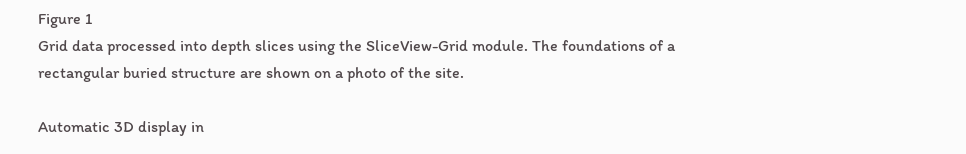Figure 1
Grid data processed into depth slices using the SliceView-Grid module. The foundations of a rectangular buried structure are shown on a photo of the site.

Automatic 3D display in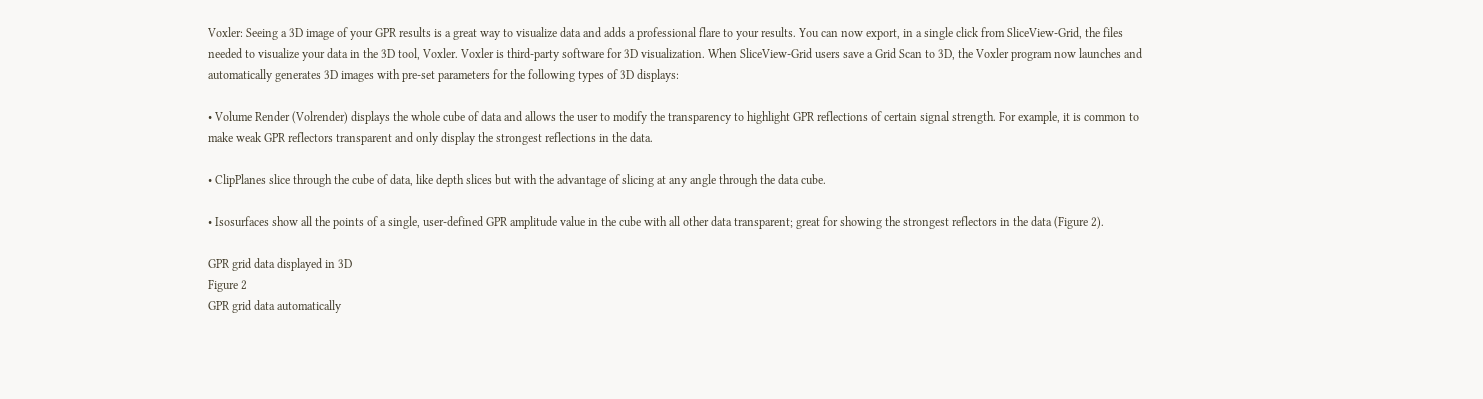Voxler: Seeing a 3D image of your GPR results is a great way to visualize data and adds a professional flare to your results. You can now export, in a single click from SliceView-Grid, the files needed to visualize your data in the 3D tool, Voxler. Voxler is third-party software for 3D visualization. When SliceView-Grid users save a Grid Scan to 3D, the Voxler program now launches and automatically generates 3D images with pre-set parameters for the following types of 3D displays:

• Volume Render (Volrender) displays the whole cube of data and allows the user to modify the transparency to highlight GPR reflections of certain signal strength. For example, it is common to make weak GPR reflectors transparent and only display the strongest reflections in the data.

• ClipPlanes slice through the cube of data, like depth slices but with the advantage of slicing at any angle through the data cube.

• Isosurfaces show all the points of a single, user-defined GPR amplitude value in the cube with all other data transparent; great for showing the strongest reflectors in the data (Figure 2).

GPR grid data displayed in 3D
Figure 2
GPR grid data automatically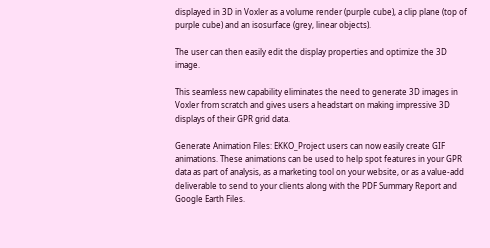displayed in 3D in Voxler as a volume render (purple cube), a clip plane (top of purple cube) and an isosurface (grey, linear objects).

The user can then easily edit the display properties and optimize the 3D image.

This seamless new capability eliminates the need to generate 3D images in Voxler from scratch and gives users a headstart on making impressive 3D displays of their GPR grid data.

Generate Animation Files: EKKO_Project users can now easily create GIF animations. These animations can be used to help spot features in your GPR data as part of analysis, as a marketing tool on your website, or as a value-add deliverable to send to your clients along with the PDF Summary Report and Google Earth Files.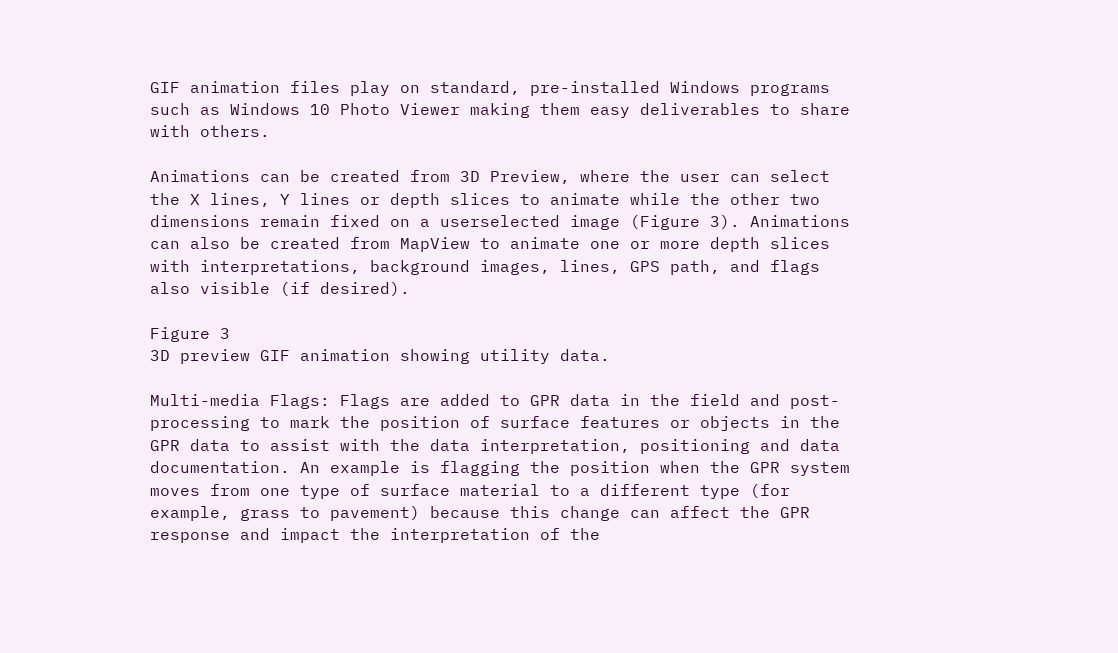GIF animation files play on standard, pre-installed Windows programs such as Windows 10 Photo Viewer making them easy deliverables to share with others.

Animations can be created from 3D Preview, where the user can select the X lines, Y lines or depth slices to animate while the other two dimensions remain fixed on a userselected image (Figure 3). Animations can also be created from MapView to animate one or more depth slices with interpretations, background images, lines, GPS path, and flags also visible (if desired).

Figure 3
3D preview GIF animation showing utility data.

Multi-media Flags: Flags are added to GPR data in the field and post-processing to mark the position of surface features or objects in the GPR data to assist with the data interpretation, positioning and data documentation. An example is flagging the position when the GPR system moves from one type of surface material to a different type (for example, grass to pavement) because this change can affect the GPR response and impact the interpretation of the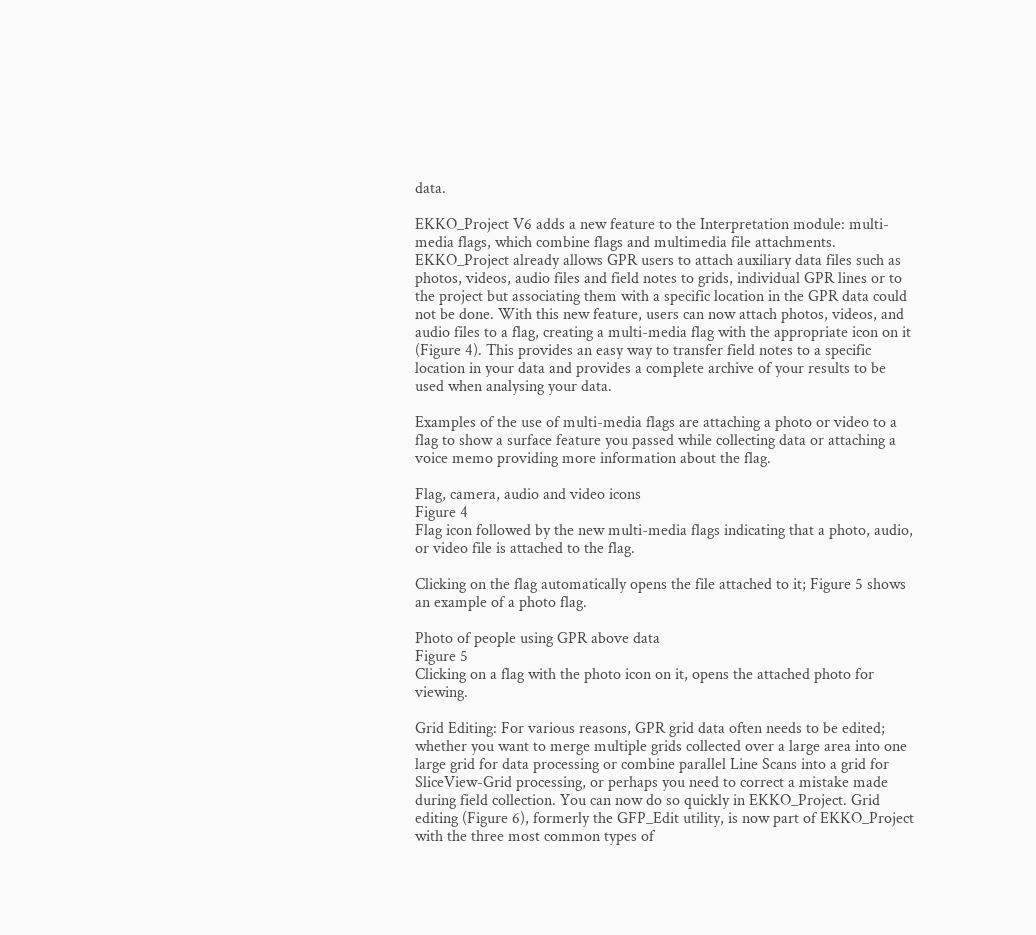data.

EKKO_Project V6 adds a new feature to the Interpretation module: multi-media flags, which combine flags and multimedia file attachments. EKKO_Project already allows GPR users to attach auxiliary data files such as photos, videos, audio files and field notes to grids, individual GPR lines or to the project but associating them with a specific location in the GPR data could not be done. With this new feature, users can now attach photos, videos, and audio files to a flag, creating a multi-media flag with the appropriate icon on it (Figure 4). This provides an easy way to transfer field notes to a specific location in your data and provides a complete archive of your results to be used when analysing your data.

Examples of the use of multi-media flags are attaching a photo or video to a flag to show a surface feature you passed while collecting data or attaching a voice memo providing more information about the flag.

Flag, camera, audio and video icons
Figure 4
Flag icon followed by the new multi-media flags indicating that a photo, audio, or video file is attached to the flag.

Clicking on the flag automatically opens the file attached to it; Figure 5 shows an example of a photo flag.

Photo of people using GPR above data
Figure 5
Clicking on a flag with the photo icon on it, opens the attached photo for viewing.

Grid Editing: For various reasons, GPR grid data often needs to be edited; whether you want to merge multiple grids collected over a large area into one large grid for data processing or combine parallel Line Scans into a grid for SliceView-Grid processing, or perhaps you need to correct a mistake made during field collection. You can now do so quickly in EKKO_Project. Grid editing (Figure 6), formerly the GFP_Edit utility, is now part of EKKO_Project with the three most common types of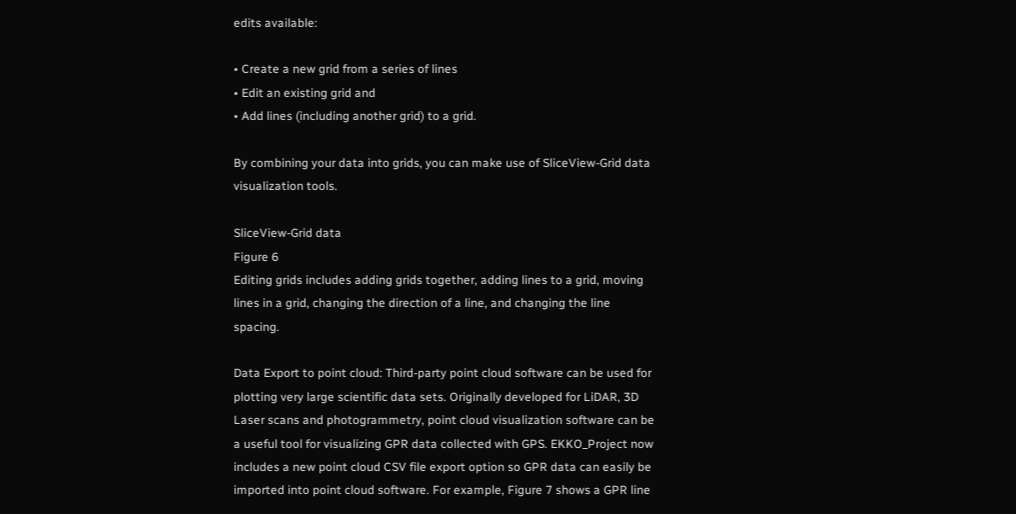edits available:

• Create a new grid from a series of lines
• Edit an existing grid and
• Add lines (including another grid) to a grid.

By combining your data into grids, you can make use of SliceView-Grid data visualization tools.

SliceView-Grid data
Figure 6
Editing grids includes adding grids together, adding lines to a grid, moving lines in a grid, changing the direction of a line, and changing the line spacing.

Data Export to point cloud: Third-party point cloud software can be used for plotting very large scientific data sets. Originally developed for LiDAR, 3D Laser scans and photogrammetry, point cloud visualization software can be a useful tool for visualizing GPR data collected with GPS. EKKO_Project now includes a new point cloud CSV file export option so GPR data can easily be imported into point cloud software. For example, Figure 7 shows a GPR line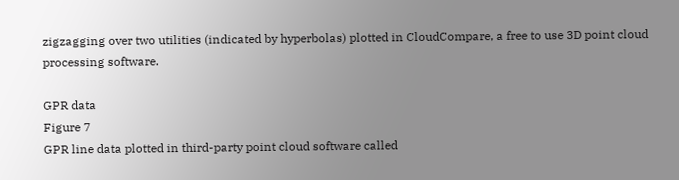zigzagging over two utilities (indicated by hyperbolas) plotted in CloudCompare, a free to use 3D point cloud processing software.

GPR data
Figure 7
GPR line data plotted in third-party point cloud software called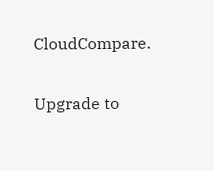CloudCompare.

Upgrade to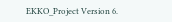EKKO_Project Version 6.